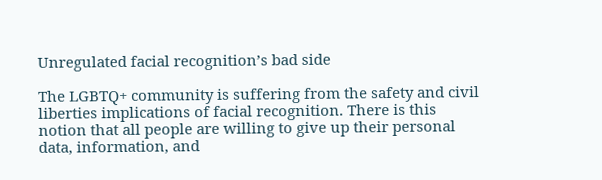Unregulated facial recognition’s bad side

The LGBTQ+ community is suffering from the safety and civil liberties implications of facial recognition. There is this notion that all people are willing to give up their personal data, information, and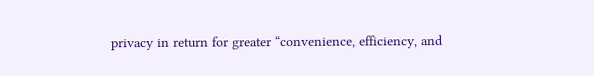privacy in return for greater “convenience, efficiency, and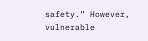safety.” However, vulnerable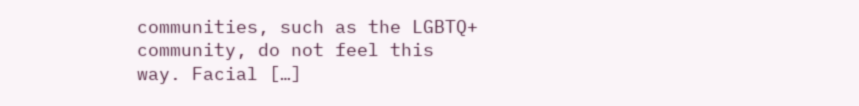communities, such as the LGBTQ+ community, do not feel this way. Facial […]